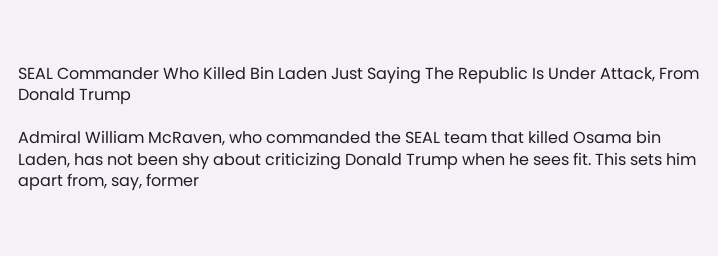SEAL Commander Who Killed Bin Laden Just Saying The Republic Is Under Attack, From Donald Trump

Admiral William McRaven, who commanded the SEAL team that killed Osama bin Laden, has not been shy about criticizing Donald Trump when he sees fit. This sets him apart from, say, former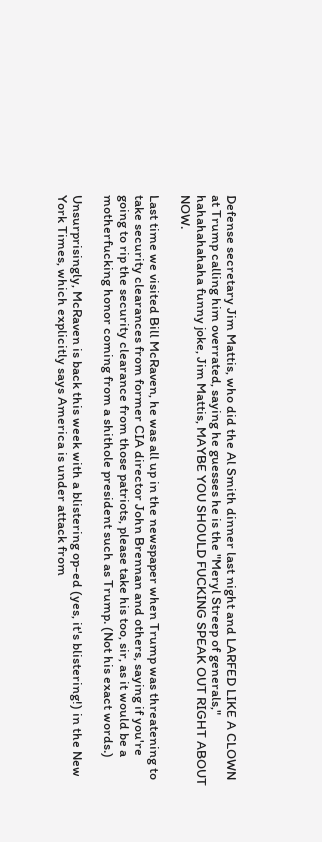Defense secretary Jim Mattis, who did the Al Smith dinner last night and LARFED LIKE A CLOWN at Trump calling him overrated, saying he guesses he is the "Meryl Streep of generals," hahahahahaha funny joke, Jim Mattis, MAYBE YOU SHOULD FUCKING SPEAK OUT RIGHT ABOUT NOW.

Last time we visited Bill McRaven, he was all up in the newspaper when Trump was threatening to take security clearances from former CIA director John Brennan and others, saying if you're going to rip the security clearance from those patriots, please take his too, sir, as it would be a motherfucking honor coming from a shithole president such as Trump. (Not his exact words.)

Unsurprisingly, McRaven is back this week with a blistering op-ed (yes, it's blistering!) in the New York Times, which explicitly says America is under attack from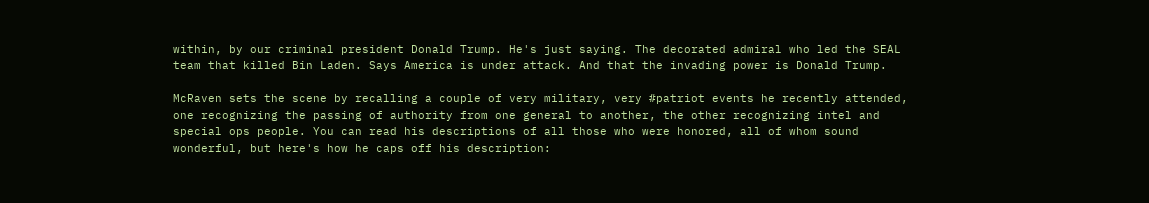within, by our criminal president Donald Trump. He's just saying. The decorated admiral who led the SEAL team that killed Bin Laden. Says America is under attack. And that the invading power is Donald Trump.

McRaven sets the scene by recalling a couple of very military, very #patriot events he recently attended, one recognizing the passing of authority from one general to another, the other recognizing intel and special ops people. You can read his descriptions of all those who were honored, all of whom sound wonderful, but here's how he caps off his description: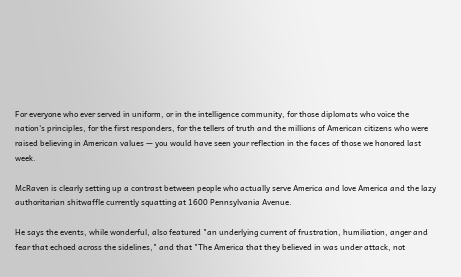For everyone who ever served in uniform, or in the intelligence community, for those diplomats who voice the nation's principles, for the first responders, for the tellers of truth and the millions of American citizens who were raised believing in American values — you would have seen your reflection in the faces of those we honored last week.

McRaven is clearly setting up a contrast between people who actually serve America and love America and the lazy authoritarian shitwaffle currently squatting at 1600 Pennsylvania Avenue.

He says the events, while wonderful, also featured "an underlying current of frustration, humiliation, anger and fear that echoed across the sidelines," and that "The America that they believed in was under attack, not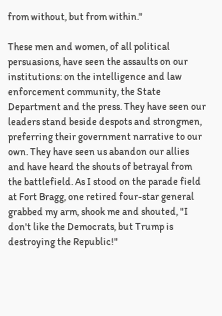from without, but from within."

These men and women, of all political persuasions, have seen the assaults on our institutions: on the intelligence and law enforcement community, the State Department and the press. They have seen our leaders stand beside despots and strongmen, preferring their government narrative to our own. They have seen us abandon our allies and have heard the shouts of betrayal from the battlefield. As I stood on the parade field at Fort Bragg, one retired four-star general grabbed my arm, shook me and shouted, "I don't like the Democrats, but Trump is destroying the Republic!"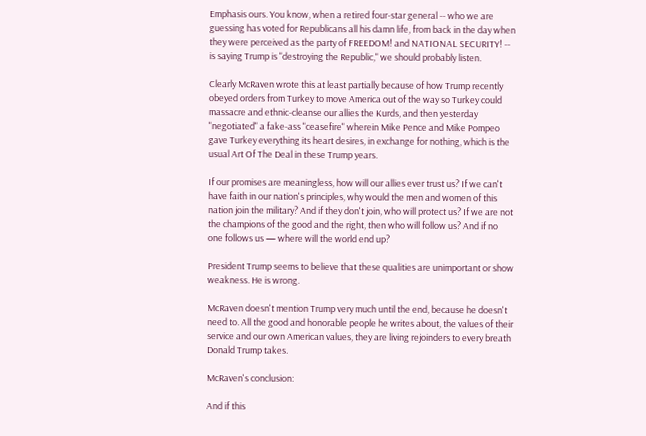Emphasis ours. You know, when a retired four-star general -- who we are guessing has voted for Republicans all his damn life, from back in the day when they were perceived as the party of FREEDOM! and NATIONAL SECURITY! -- is saying Trump is "destroying the Republic," we should probably listen.

Clearly McRaven wrote this at least partially because of how Trump recently obeyed orders from Turkey to move America out of the way so Turkey could massacre and ethnic-cleanse our allies the Kurds, and then yesterday "negotiated" a fake-ass "ceasefire" wherein Mike Pence and Mike Pompeo gave Turkey everything its heart desires, in exchange for nothing, which is the usual Art Of The Deal in these Trump years.

If our promises are meaningless, how will our allies ever trust us? If we can't have faith in our nation's principles, why would the men and women of this nation join the military? And if they don't join, who will protect us? If we are not the champions of the good and the right, then who will follow us? And if no one follows us — where will the world end up?

President Trump seems to believe that these qualities are unimportant or show weakness. He is wrong.

McRaven doesn't mention Trump very much until the end, because he doesn't need to. All the good and honorable people he writes about, the values of their service and our own American values, they are living rejoinders to every breath Donald Trump takes.

McRaven's conclusion:

And if this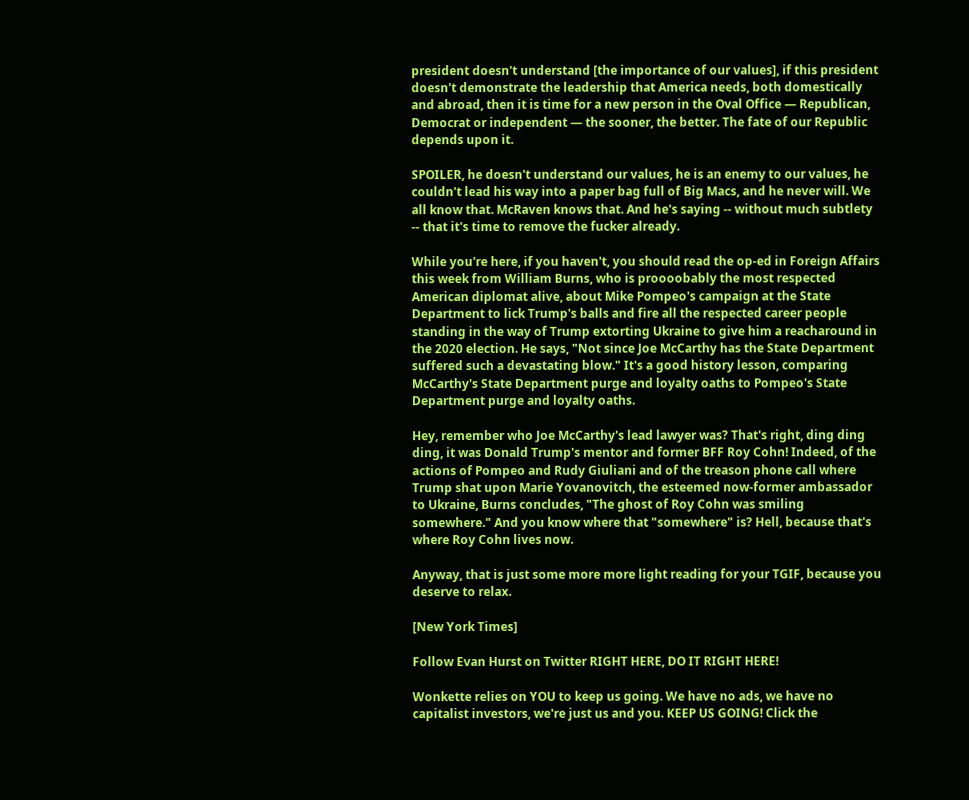president doesn't understand [the importance of our values], if this president doesn't demonstrate the leadership that America needs, both domestically and abroad, then it is time for a new person in the Oval Office — Republican, Democrat or independent — the sooner, the better. The fate of our Republic depends upon it.

SPOILER, he doesn't understand our values, he is an enemy to our values, he couldn't lead his way into a paper bag full of Big Macs, and he never will. We all know that. McRaven knows that. And he's saying -- without much subtlety -- that it's time to remove the fucker already.

While you're here, if you haven't, you should read the op-ed in Foreign Affairs this week from William Burns, who is proooobably the most respected American diplomat alive, about Mike Pompeo's campaign at the State Department to lick Trump's balls and fire all the respected career people standing in the way of Trump extorting Ukraine to give him a reacharound in the 2020 election. He says, "Not since Joe McCarthy has the State Department suffered such a devastating blow." It's a good history lesson, comparing McCarthy's State Department purge and loyalty oaths to Pompeo's State Department purge and loyalty oaths.

Hey, remember who Joe McCarthy's lead lawyer was? That's right, ding ding ding, it was Donald Trump's mentor and former BFF Roy Cohn! Indeed, of the actions of Pompeo and Rudy Giuliani and of the treason phone call where Trump shat upon Marie Yovanovitch, the esteemed now-former ambassador to Ukraine, Burns concludes, "The ghost of Roy Cohn was smiling somewhere." And you know where that "somewhere" is? Hell, because that's where Roy Cohn lives now.

Anyway, that is just some more more light reading for your TGIF, because you deserve to relax.

[New York Times]

Follow Evan Hurst on Twitter RIGHT HERE, DO IT RIGHT HERE!

Wonkette relies on YOU to keep us going. We have no ads, we have no capitalist investors, we're just us and you. KEEP US GOING! Click the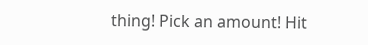thing! Pick an amount! Hit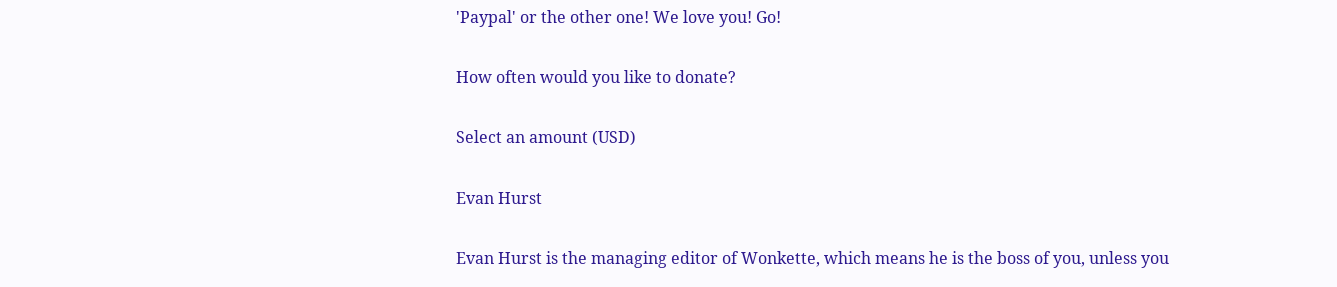'Paypal' or the other one! We love you! Go!

How often would you like to donate?

Select an amount (USD)

Evan Hurst

Evan Hurst is the managing editor of Wonkette, which means he is the boss of you, unless you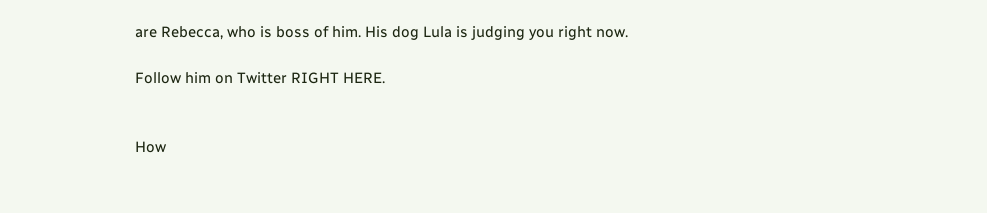are Rebecca, who is boss of him. His dog Lula is judging you right now.

Follow him on Twitter RIGHT HERE.


How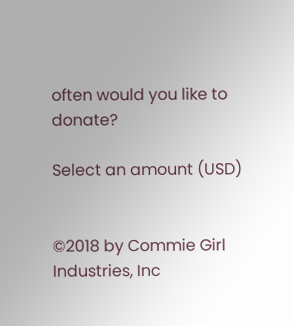often would you like to donate?

Select an amount (USD)


©2018 by Commie Girl Industries, Inc